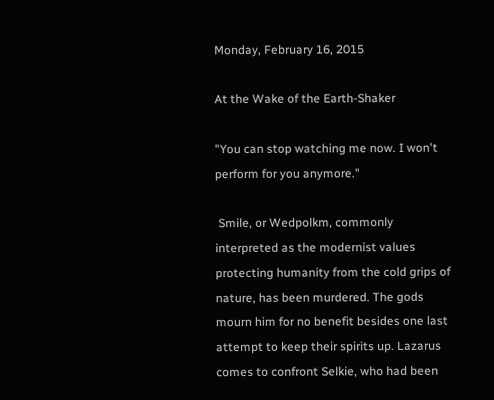Monday, February 16, 2015

At the Wake of the Earth-Shaker

"You can stop watching me now. I won't perform for you anymore."

 Smile, or Wedpolkm, commonly interpreted as the modernist values protecting humanity from the cold grips of nature, has been murdered. The gods mourn him for no benefit besides one last attempt to keep their spirits up. Lazarus comes to confront Selkie, who had been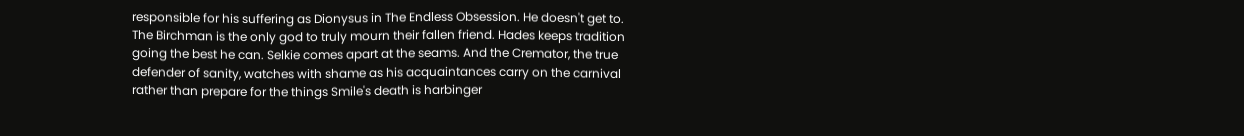responsible for his suffering as Dionysus in The Endless Obsession. He doesn't get to. The Birchman is the only god to truly mourn their fallen friend. Hades keeps tradition going the best he can. Selkie comes apart at the seams. And the Cremator, the true defender of sanity, watches with shame as his acquaintances carry on the carnival rather than prepare for the things Smile's death is harbinger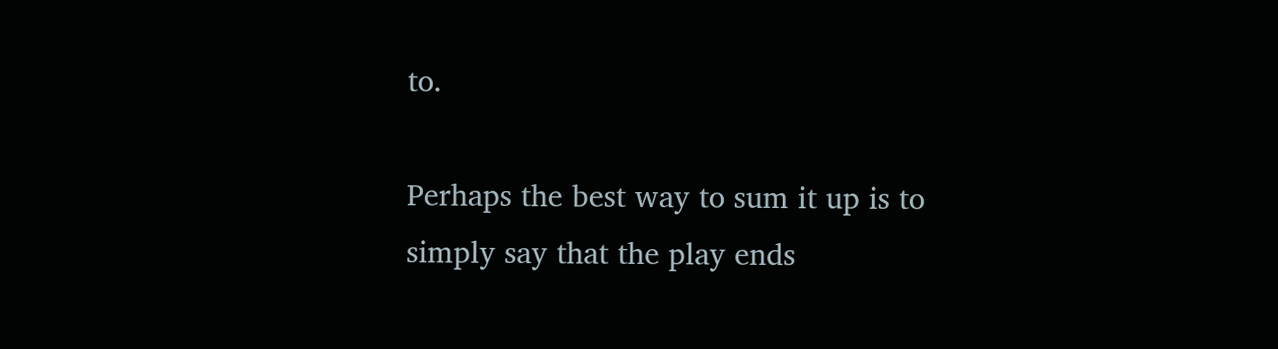to.

Perhaps the best way to sum it up is to simply say that the play ends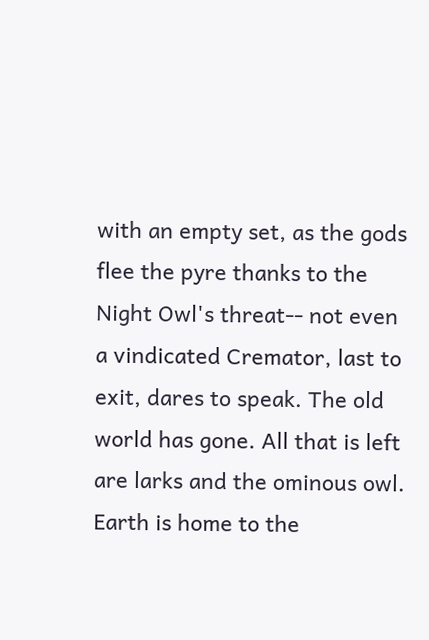with an empty set, as the gods flee the pyre thanks to the Night Owl's threat-- not even a vindicated Cremator, last to exit, dares to speak. The old world has gone. All that is left are larks and the ominous owl. Earth is home to the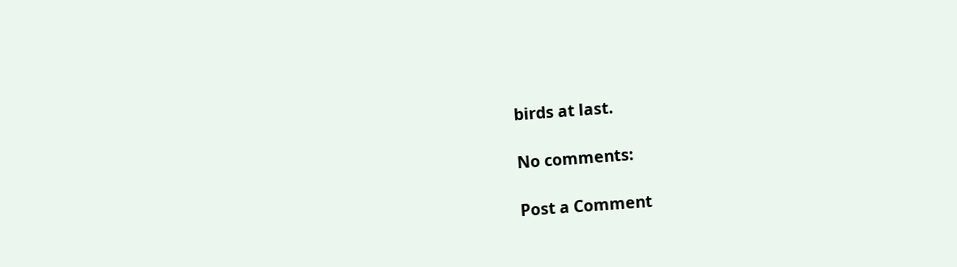birds at last.

No comments:

Post a Comment